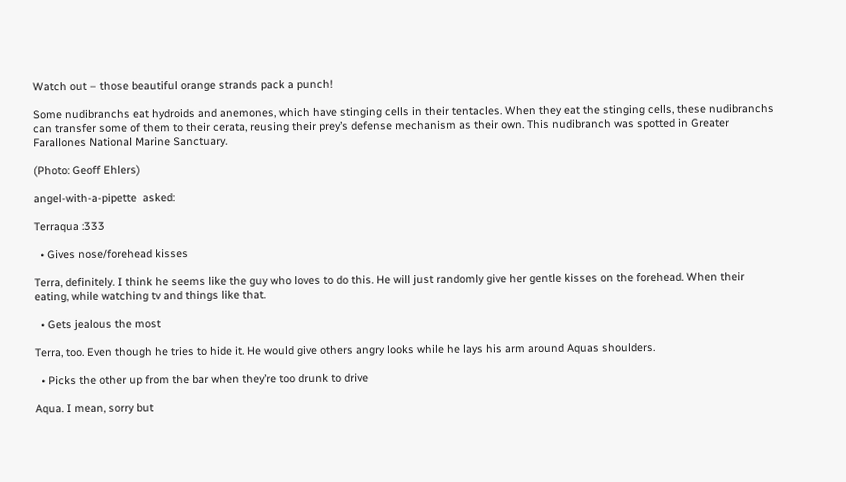Watch out – those beautiful orange strands pack a punch!

Some nudibranchs eat hydroids and anemones, which have stinging cells in their tentacles. When they eat the stinging cells, these nudibranchs can transfer some of them to their cerata, reusing their prey’s defense mechanism as their own. This nudibranch was spotted in Greater Farallones National Marine Sanctuary.

(Photo: Geoff Ehlers)

angel-with-a-pipette  asked:

Terraqua :333

  • Gives nose/forehead kisses

Terra, definitely. I think he seems like the guy who loves to do this. He will just randomly give her gentle kisses on the forehead. When their eating, while watching tv and things like that.

  • Gets jealous the most

Terra, too. Even though he tries to hide it. He would give others angry looks while he lays his arm around Aquas shoulders.

  • Picks the other up from the bar when they’re too drunk to drive

Aqua. I mean, sorry but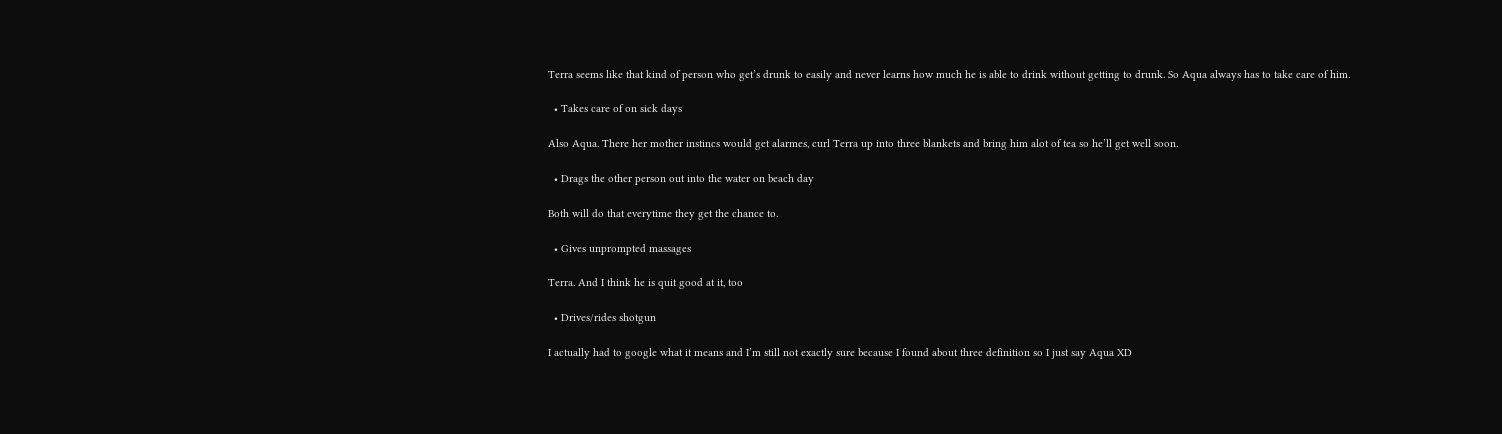Terra seems like that kind of person who get’s drunk to easily and never learns how much he is able to drink without getting to drunk. So Aqua always has to take care of him.

  • Takes care of on sick days

Also Aqua. There her mother instincs would get alarmes, curl Terra up into three blankets and bring him alot of tea so he’ll get well soon.

  • Drags the other person out into the water on beach day

Both will do that everytime they get the chance to.

  • Gives unprompted massages

Terra. And I think he is quit good at it, too

  • Drives/rides shotgun

I actually had to google what it means and I’m still not exactly sure because I found about three definition so I just say Aqua XD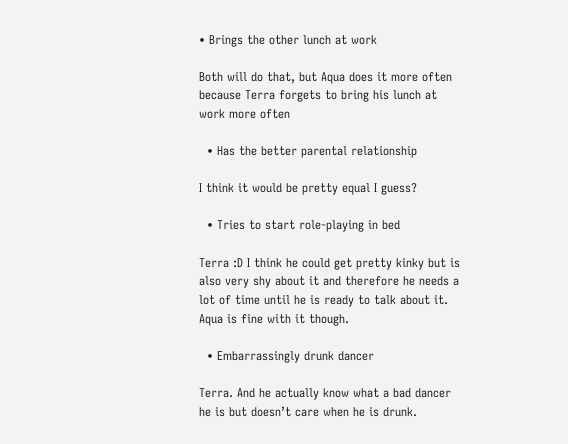• Brings the other lunch at work

Both will do that, but Aqua does it more often because Terra forgets to bring his lunch at work more often

  • Has the better parental relationship

I think it would be pretty equal I guess?

  • Tries to start role-playing in bed

Terra :D I think he could get pretty kinky but is also very shy about it and therefore he needs a lot of time until he is ready to talk about it. Aqua is fine with it though.

  • Embarrassingly drunk dancer

Terra. And he actually know what a bad dancer he is but doesn’t care when he is drunk.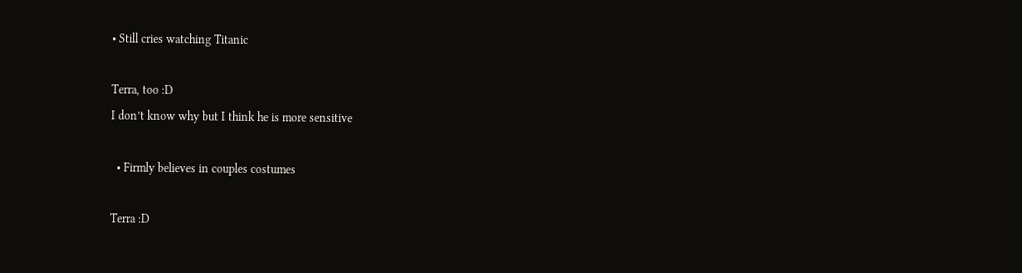• Still cries watching Titanic

Terra, too :D
I don’t know why but I think he is more sensitive

  • Firmly believes in couples costumes

Terra :D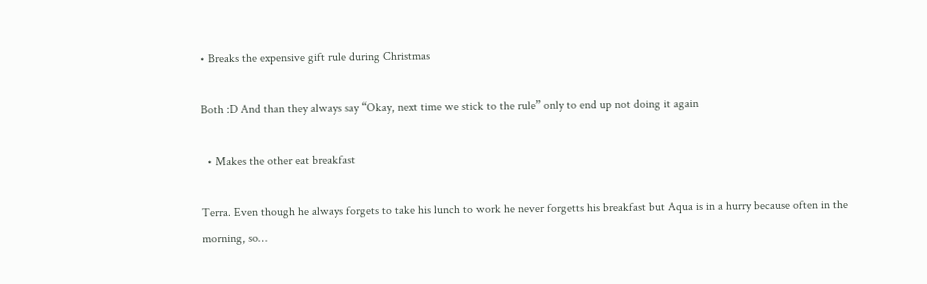• Breaks the expensive gift rule during Christmas

Both :D And than they always say “Okay, next time we stick to the rule” only to end up not doing it again

  • Makes the other eat breakfast

Terra. Even though he always forgets to take his lunch to work he never forgetts his breakfast but Aqua is in a hurry because often in the morning, so…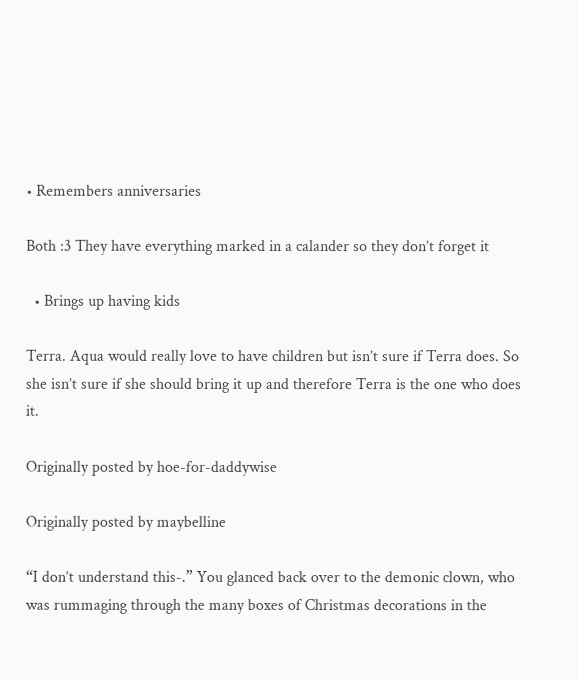• Remembers anniversaries

Both :3 They have everything marked in a calander so they don’t forget it

  • Brings up having kids

Terra. Aqua would really love to have children but isn’t sure if Terra does. So she isn’t sure if she should bring it up and therefore Terra is the one who does it.

Originally posted by hoe-for-daddywise

Originally posted by maybelline

“I don’t understand this-.” You glanced back over to the demonic clown, who was rummaging through the many boxes of Christmas decorations in the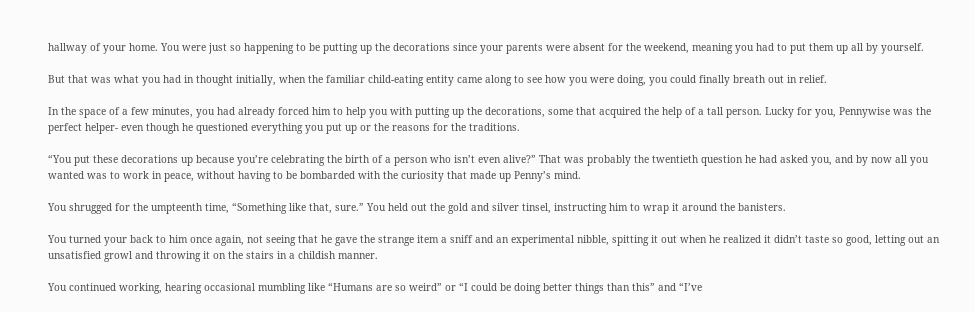hallway of your home. You were just so happening to be putting up the decorations since your parents were absent for the weekend, meaning you had to put them up all by yourself.

But that was what you had in thought initially, when the familiar child-eating entity came along to see how you were doing, you could finally breath out in relief.

In the space of a few minutes, you had already forced him to help you with putting up the decorations, some that acquired the help of a tall person. Lucky for you, Pennywise was the perfect helper- even though he questioned everything you put up or the reasons for the traditions.

“You put these decorations up because you’re celebrating the birth of a person who isn’t even alive?” That was probably the twentieth question he had asked you, and by now all you wanted was to work in peace, without having to be bombarded with the curiosity that made up Penny’s mind.

You shrugged for the umpteenth time, “Something like that, sure.” You held out the gold and silver tinsel, instructing him to wrap it around the banisters.

You turned your back to him once again, not seeing that he gave the strange item a sniff and an experimental nibble, spitting it out when he realized it didn’t taste so good, letting out an unsatisfied growl and throwing it on the stairs in a childish manner.

You continued working, hearing occasional mumbling like “Humans are so weird” or “I could be doing better things than this” and “I’ve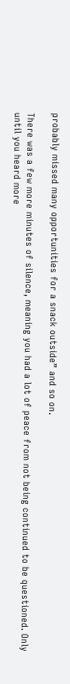probably missed many opportunities for a snack outside” and so on.

There was a few more minutes of silence, meaning you had a lot of peace from not being continued to be questioned. Only until you heard more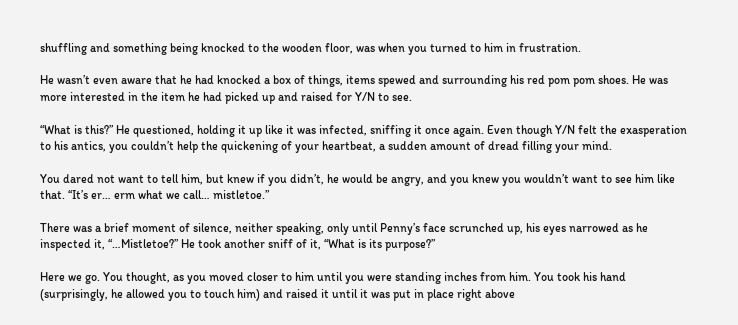shuffling and something being knocked to the wooden floor, was when you turned to him in frustration.

He wasn’t even aware that he had knocked a box of things, items spewed and surrounding his red pom pom shoes. He was more interested in the item he had picked up and raised for Y/N to see.

“What is this?” He questioned, holding it up like it was infected, sniffing it once again. Even though Y/N felt the exasperation to his antics, you couldn’t help the quickening of your heartbeat, a sudden amount of dread filling your mind.

You dared not want to tell him, but knew if you didn’t, he would be angry, and you knew you wouldn’t want to see him like that. “It’s er… erm what we call… mistletoe.”

There was a brief moment of silence, neither speaking, only until Penny’s face scrunched up, his eyes narrowed as he inspected it, “…Mistletoe?” He took another sniff of it, “What is its purpose?”

Here we go. You thought, as you moved closer to him until you were standing inches from him. You took his hand (surprisingly, he allowed you to touch him) and raised it until it was put in place right above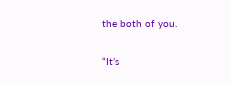the both of you.

“It’s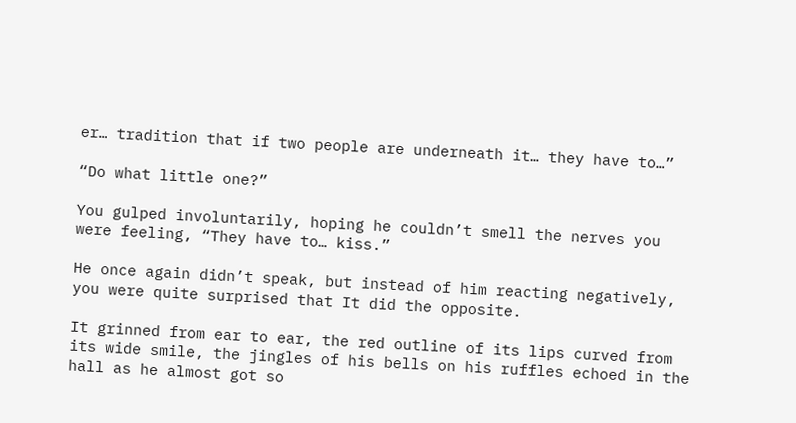er… tradition that if two people are underneath it… they have to…”

“Do what little one?”

You gulped involuntarily, hoping he couldn’t smell the nerves you were feeling, “They have to… kiss.”

He once again didn’t speak, but instead of him reacting negatively, you were quite surprised that It did the opposite.

It grinned from ear to ear, the red outline of its lips curved from its wide smile, the jingles of his bells on his ruffles echoed in the hall as he almost got so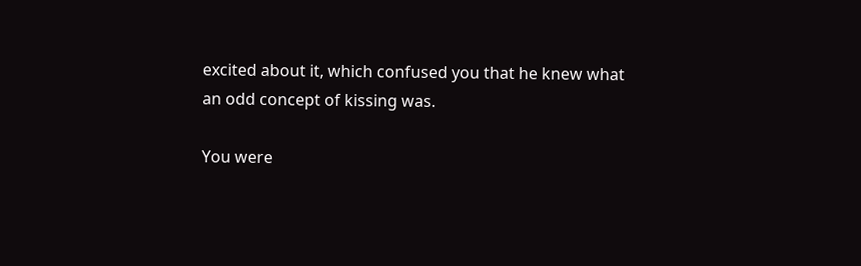excited about it, which confused you that he knew what an odd concept of kissing was.

You were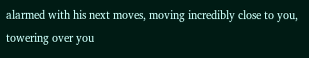alarmed with his next moves, moving incredibly close to you, towering over you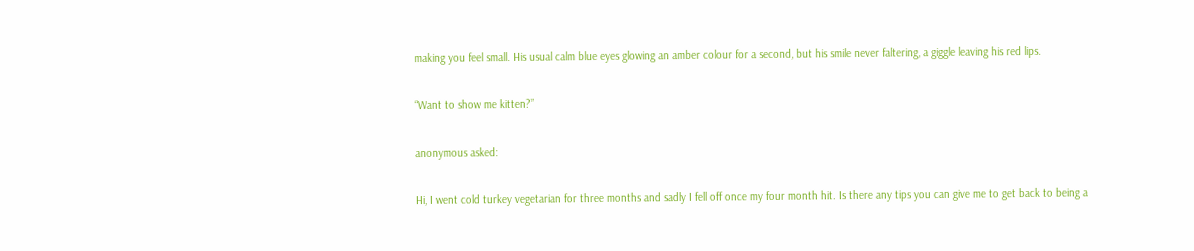making you feel small. His usual calm blue eyes glowing an amber colour for a second, but his smile never faltering, a giggle leaving his red lips.

“Want to show me kitten?”

anonymous asked:

Hi, I went cold turkey vegetarian for three months and sadly I fell off once my four month hit. Is there any tips you can give me to get back to being a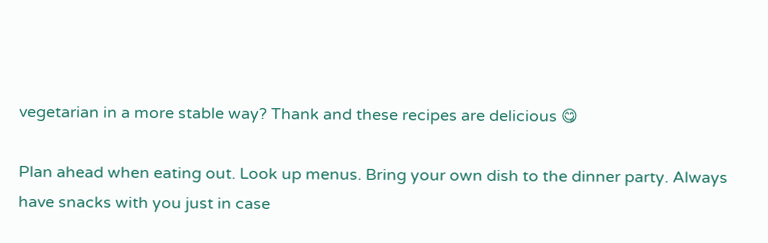vegetarian in a more stable way? Thank and these recipes are delicious 😋

Plan ahead when eating out. Look up menus. Bring your own dish to the dinner party. Always have snacks with you just in case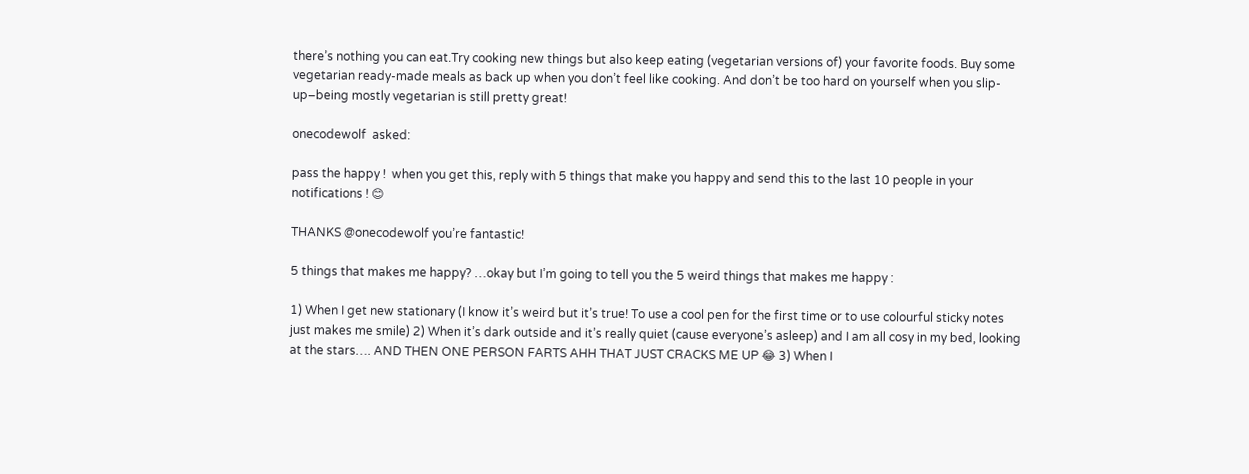there’s nothing you can eat.Try cooking new things but also keep eating (vegetarian versions of) your favorite foods. Buy some vegetarian ready-made meals as back up when you don’t feel like cooking. And don’t be too hard on yourself when you slip-up–being mostly vegetarian is still pretty great!

onecodewolf  asked:

pass the happy !  when you get this, reply with 5 things that make you happy and send this to the last 10 people in your notifications ! 😊

THANKS @onecodewolf you’re fantastic!

5 things that makes me happy? …okay but I’m going to tell you the 5 weird things that makes me happy :

1) When I get new stationary (I know it’s weird but it’s true! To use a cool pen for the first time or to use colourful sticky notes just makes me smile) 2) When it’s dark outside and it’s really quiet (cause everyone’s asleep) and I am all cosy in my bed, looking at the stars…. AND THEN ONE PERSON FARTS AHH THAT JUST CRACKS ME UP 😂 3) When I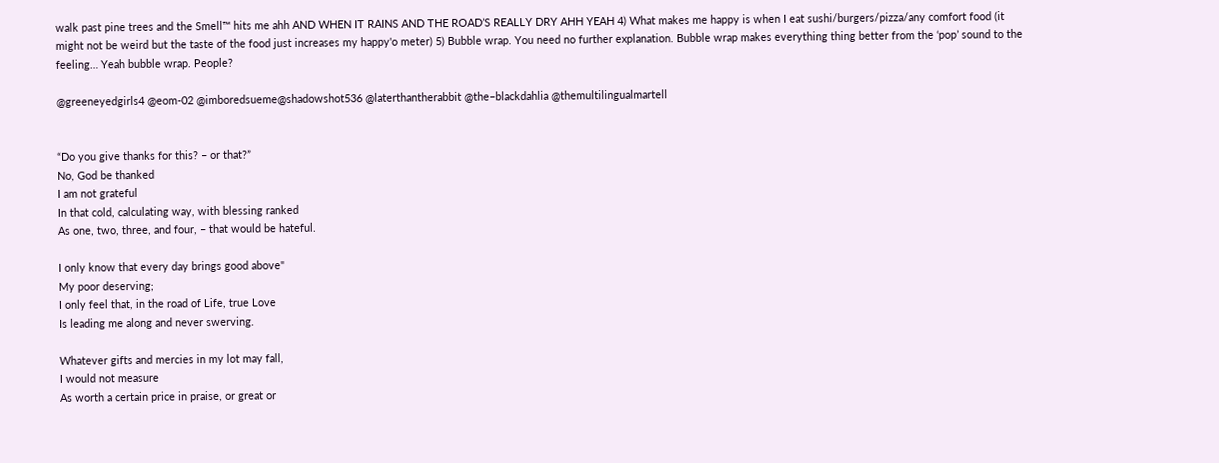walk past pine trees and the Smell™ hits me ahh AND WHEN IT RAINS AND THE ROAD’S REALLY DRY AHH YEAH 4) What makes me happy is when I eat sushi/burgers/pizza/any comfort food (it might not be weird but the taste of the food just increases my happy'o meter) 5) Bubble wrap. You need no further explanation. Bubble wrap makes everything thing better from the ‘pop’ sound to the feeling… Yeah bubble wrap. People?

@greeneyedgirls4 @eom-02 @imboredsueme@shadowshot536 @laterthantherabbit @the–blackdahlia @themultilingualmartell


“Do you give thanks for this? – or that?”
No, God be thanked
I am not grateful
In that cold, calculating way, with blessing ranked
As one, two, three, and four, – that would be hateful.

I only know that every day brings good above"
My poor deserving;
I only feel that, in the road of Life, true Love
Is leading me along and never swerving.

Whatever gifts and mercies in my lot may fall,
I would not measure
As worth a certain price in praise, or great or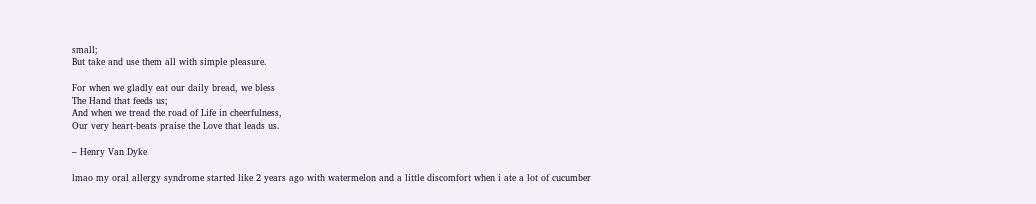small;
But take and use them all with simple pleasure.

For when we gladly eat our daily bread, we bless
The Hand that feeds us;
And when we tread the road of Life in cheerfulness,
Our very heart-beats praise the Love that leads us.

– Henry Van Dyke

lmao my oral allergy syndrome started like 2 years ago with watermelon and a little discomfort when i ate a lot of cucumber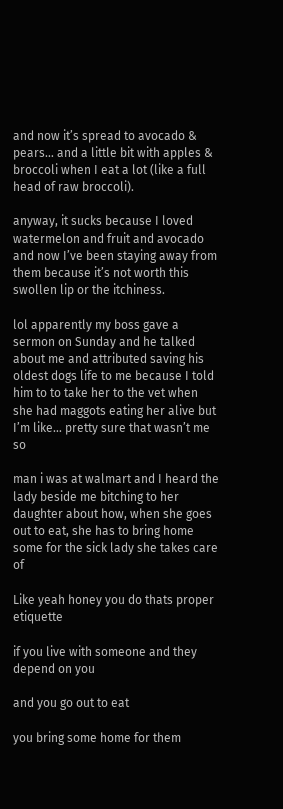and now it’s spread to avocado & pears… and a little bit with apples & broccoli when I eat a lot (like a full head of raw broccoli).

anyway, it sucks because I loved watermelon and fruit and avocado and now I’ve been staying away from them because it’s not worth this swollen lip or the itchiness.

lol apparently my boss gave a sermon on Sunday and he talked about me and attributed saving his oldest dogs life to me because I told him to to take her to the vet when she had maggots eating her alive but I’m like… pretty sure that wasn’t me so

man i was at walmart and I heard the lady beside me bitching to her daughter about how, when she goes out to eat, she has to bring home some for the sick lady she takes care of

Like yeah honey you do thats proper etiquette

if you live with someone and they depend on you

and you go out to eat

you bring some home for them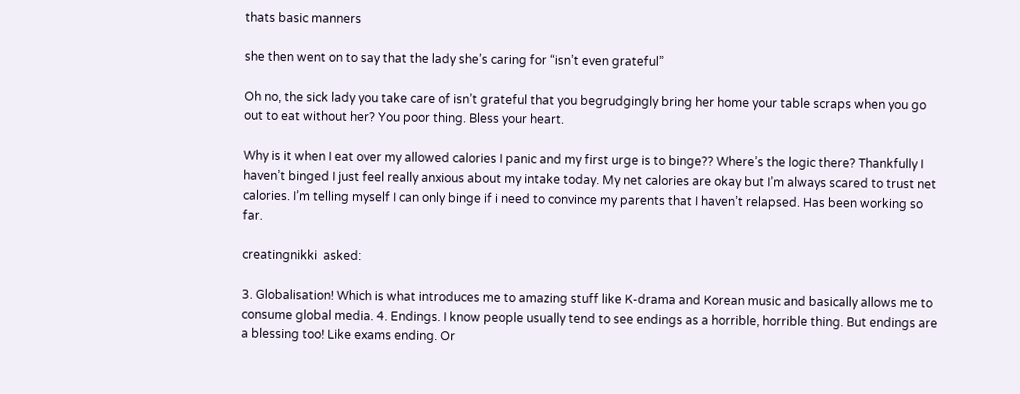thats basic manners

she then went on to say that the lady she’s caring for “isn’t even grateful”

Oh no, the sick lady you take care of isn’t grateful that you begrudgingly bring her home your table scraps when you go out to eat without her? You poor thing. Bless your heart.

Why is it when I eat over my allowed calories I panic and my first urge is to binge?? Where’s the logic there? Thankfully I haven’t binged I just feel really anxious about my intake today. My net calories are okay but I’m always scared to trust net calories. I’m telling myself I can only binge if i need to convince my parents that I haven’t relapsed. Has been working so far.

creatingnikki  asked:

3. Globalisation! Which is what introduces me to amazing stuff like K-drama and Korean music and basically allows me to consume global media. 4. Endings. I know people usually tend to see endings as a horrible, horrible thing. But endings are a blessing too! Like exams ending. Or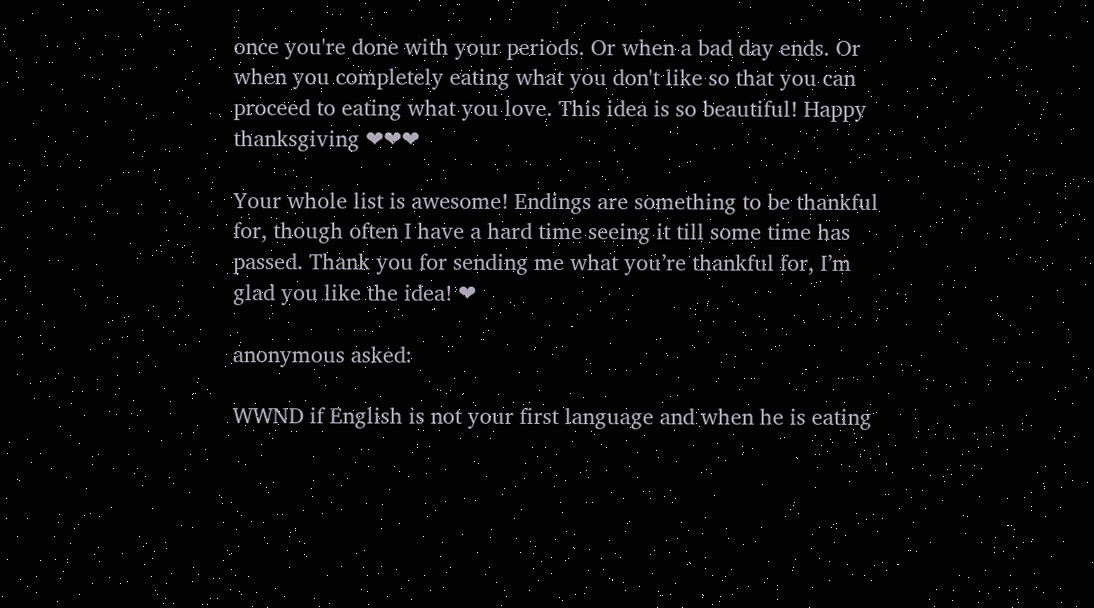once you're done with your periods. Or when a bad day ends. Or when you completely eating what you don't like so that you can proceed to eating what you love. This idea is so beautiful! Happy thanksgiving ❤❤❤

Your whole list is awesome! Endings are something to be thankful for, though often I have a hard time seeing it till some time has passed. Thank you for sending me what you’re thankful for, I’m glad you like the idea! ❤

anonymous asked:

WWND if English is not your first language and when he is eating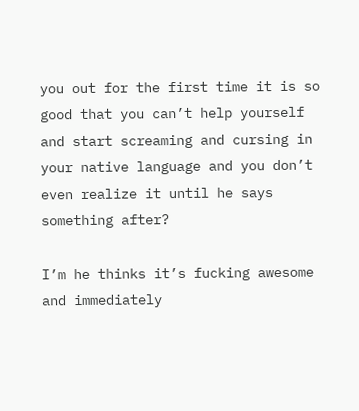you out for the first time it is so good that you can’t help yourself and start screaming and cursing in your native language and you don’t even realize it until he says something after?

I’m he thinks it’s fucking awesome and immediately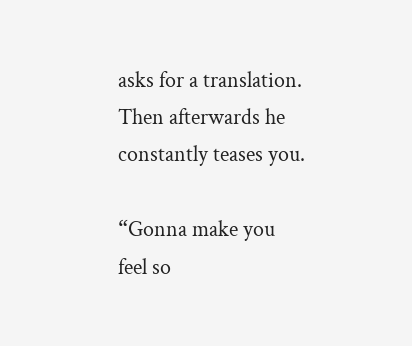asks for a translation. Then afterwards he constantly teases you.

“Gonna make you feel so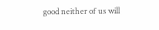good neither of us will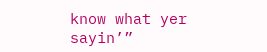know what yer sayin’”